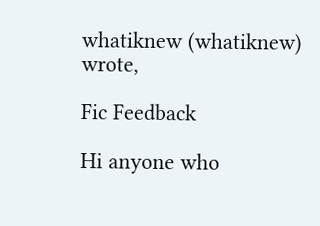whatiknew (whatiknew) wrote,

Fic Feedback

Hi anyone who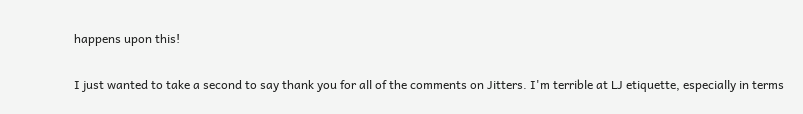happens upon this!

I just wanted to take a second to say thank you for all of the comments on Jitters. I'm terrible at LJ etiquette, especially in terms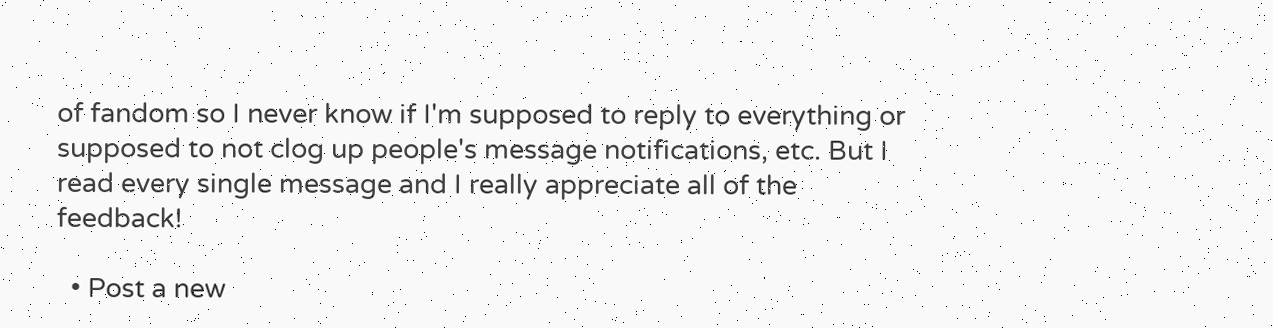of fandom so I never know if I'm supposed to reply to everything or supposed to not clog up people's message notifications, etc. But I read every single message and I really appreciate all of the feedback!

  • Post a new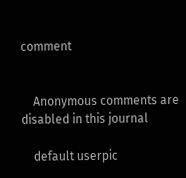comment


    Anonymous comments are disabled in this journal

    default userpic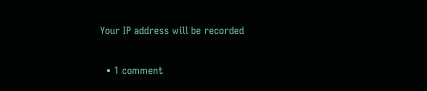Your IP address will be recorded

  • 1 comment